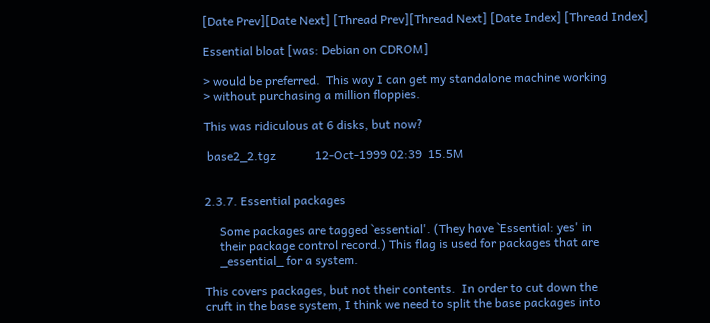[Date Prev][Date Next] [Thread Prev][Thread Next] [Date Index] [Thread Index]

Essential bloat [was: Debian on CDROM]

> would be preferred.  This way I can get my standalone machine working
> without purchasing a million floppies.

This was ridiculous at 6 disks, but now?

 base2_2.tgz             12-Oct-1999 02:39  15.5M


2.3.7. Essential packages

     Some packages are tagged `essential'. (They have `Essential: yes' in
     their package control record.) This flag is used for packages that are
     _essential_ for a system.

This covers packages, but not their contents.  In order to cut down the
cruft in the base system, I think we need to split the base packages into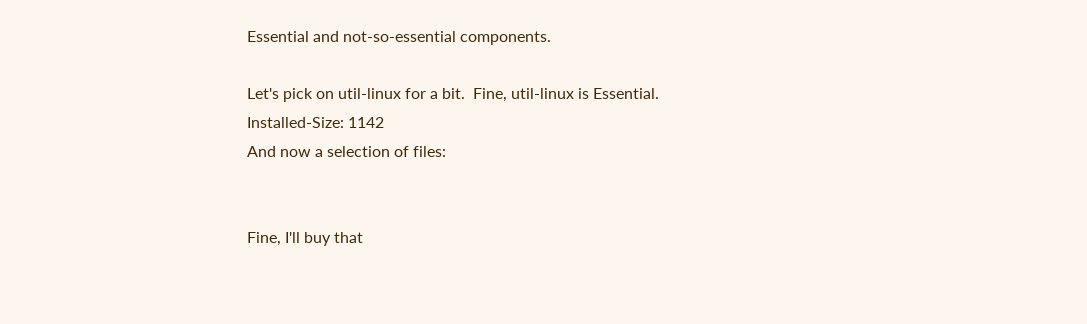Essential and not-so-essential components.

Let's pick on util-linux for a bit.  Fine, util-linux is Essential.
Installed-Size: 1142
And now a selection of files:


Fine, I'll buy that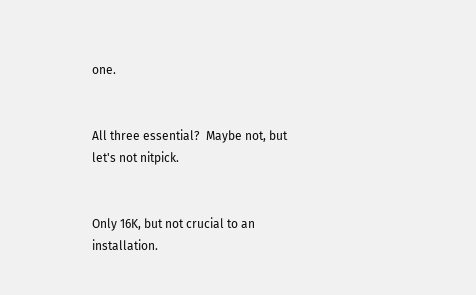one.


All three essential?  Maybe not, but let's not nitpick.


Only 16K, but not crucial to an installation.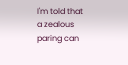I'm told that a zealous paring can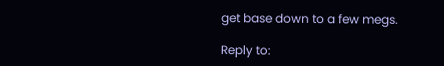get base down to a few megs.

Reply to: